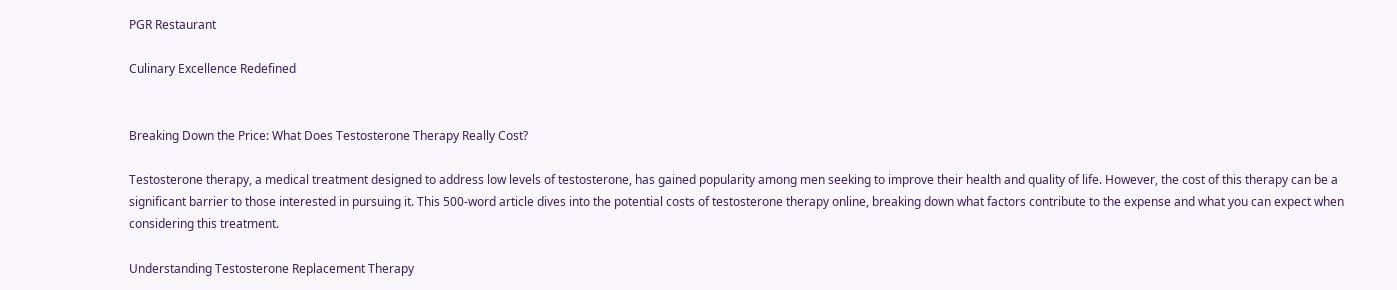PGR Restaurant

Culinary Excellence Redefined


Breaking Down the Price: What Does Testosterone Therapy Really Cost?

Testosterone therapy, a medical treatment designed to address low levels of testosterone, has gained popularity among men seeking to improve their health and quality of life. However, the cost of this therapy can be a significant barrier to those interested in pursuing it. This 500-word article dives into the potential costs of testosterone therapy online, breaking down what factors contribute to the expense and what you can expect when considering this treatment.

Understanding Testosterone Replacement Therapy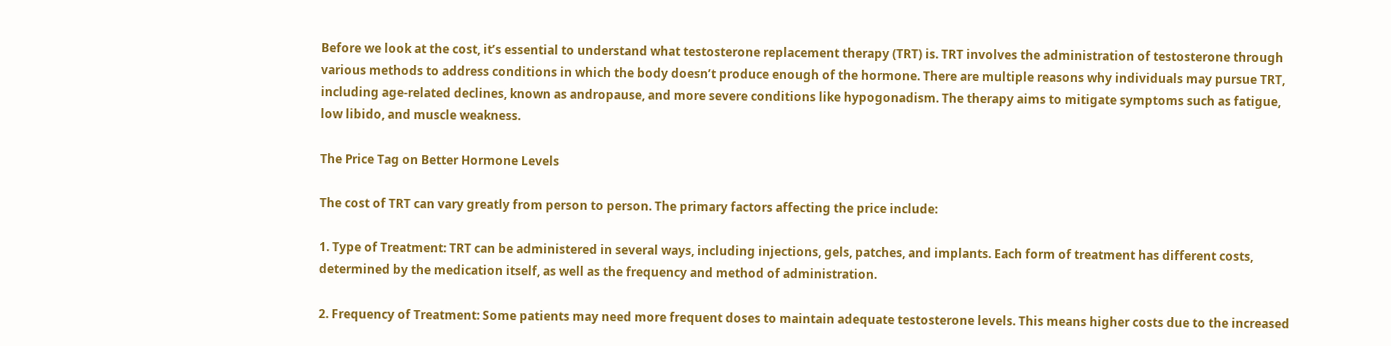Before we look at the cost, it’s essential to understand what testosterone replacement therapy (TRT) is. TRT involves the administration of testosterone through various methods to address conditions in which the body doesn’t produce enough of the hormone. There are multiple reasons why individuals may pursue TRT, including age-related declines, known as andropause, and more severe conditions like hypogonadism. The therapy aims to mitigate symptoms such as fatigue, low libido, and muscle weakness.

The Price Tag on Better Hormone Levels

The cost of TRT can vary greatly from person to person. The primary factors affecting the price include:

1. Type of Treatment: TRT can be administered in several ways, including injections, gels, patches, and implants. Each form of treatment has different costs, determined by the medication itself, as well as the frequency and method of administration.

2. Frequency of Treatment: Some patients may need more frequent doses to maintain adequate testosterone levels. This means higher costs due to the increased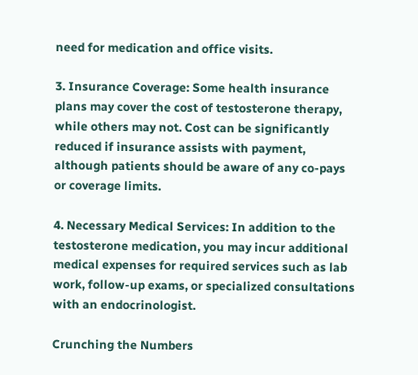need for medication and office visits.

3. Insurance Coverage: Some health insurance plans may cover the cost of testosterone therapy, while others may not. Cost can be significantly reduced if insurance assists with payment, although patients should be aware of any co-pays or coverage limits.

4. Necessary Medical Services: In addition to the testosterone medication, you may incur additional medical expenses for required services such as lab work, follow-up exams, or specialized consultations with an endocrinologist.

Crunching the Numbers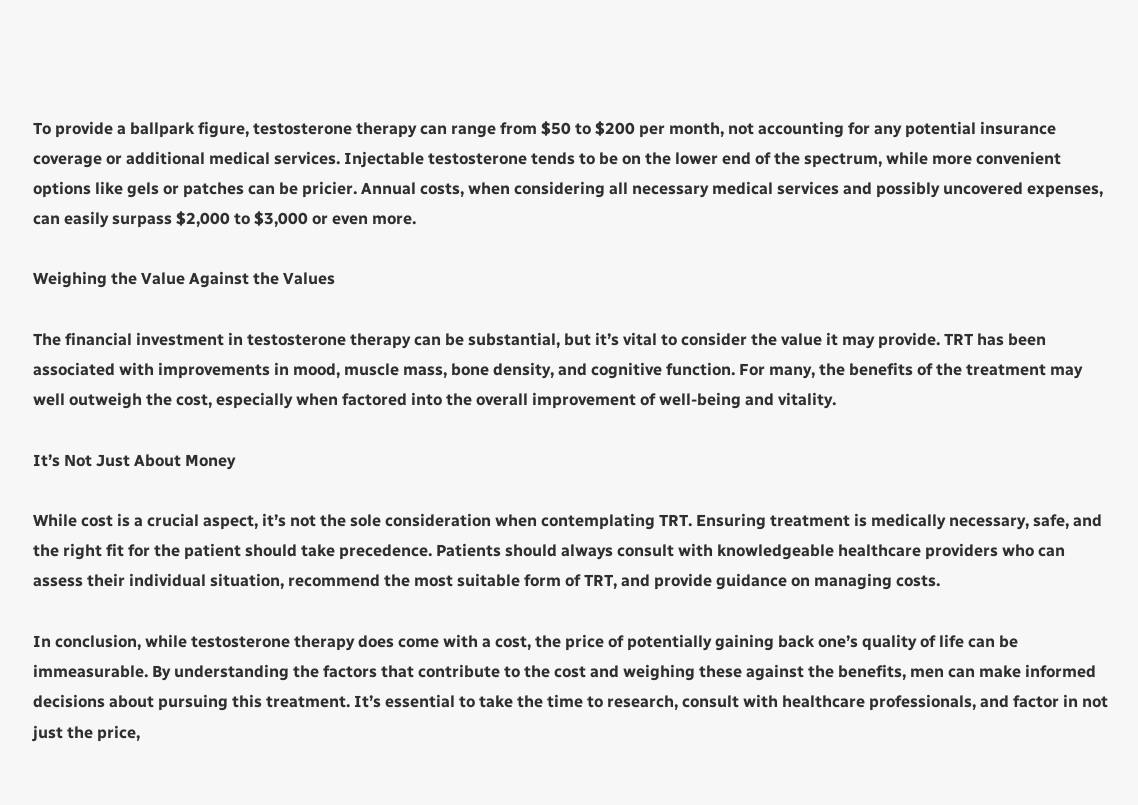To provide a ballpark figure, testosterone therapy can range from $50 to $200 per month, not accounting for any potential insurance coverage or additional medical services. Injectable testosterone tends to be on the lower end of the spectrum, while more convenient options like gels or patches can be pricier. Annual costs, when considering all necessary medical services and possibly uncovered expenses, can easily surpass $2,000 to $3,000 or even more.

Weighing the Value Against the Values

The financial investment in testosterone therapy can be substantial, but it’s vital to consider the value it may provide. TRT has been associated with improvements in mood, muscle mass, bone density, and cognitive function. For many, the benefits of the treatment may well outweigh the cost, especially when factored into the overall improvement of well-being and vitality.

It’s Not Just About Money

While cost is a crucial aspect, it’s not the sole consideration when contemplating TRT. Ensuring treatment is medically necessary, safe, and the right fit for the patient should take precedence. Patients should always consult with knowledgeable healthcare providers who can assess their individual situation, recommend the most suitable form of TRT, and provide guidance on managing costs.

In conclusion, while testosterone therapy does come with a cost, the price of potentially gaining back one’s quality of life can be immeasurable. By understanding the factors that contribute to the cost and weighing these against the benefits, men can make informed decisions about pursuing this treatment. It’s essential to take the time to research, consult with healthcare professionals, and factor in not just the price,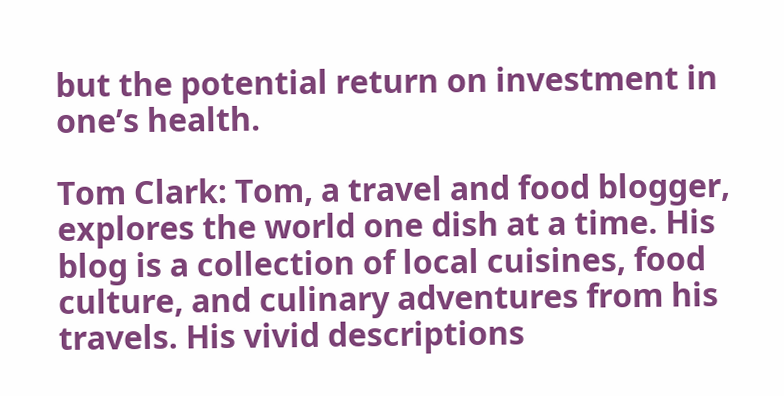but the potential return on investment in one’s health.

Tom Clark: Tom, a travel and food blogger, explores the world one dish at a time. His blog is a collection of local cuisines, food culture, and culinary adventures from his travels. His vivid descriptions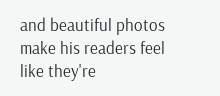and beautiful photos make his readers feel like they're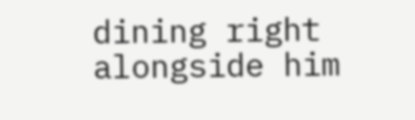dining right alongside him